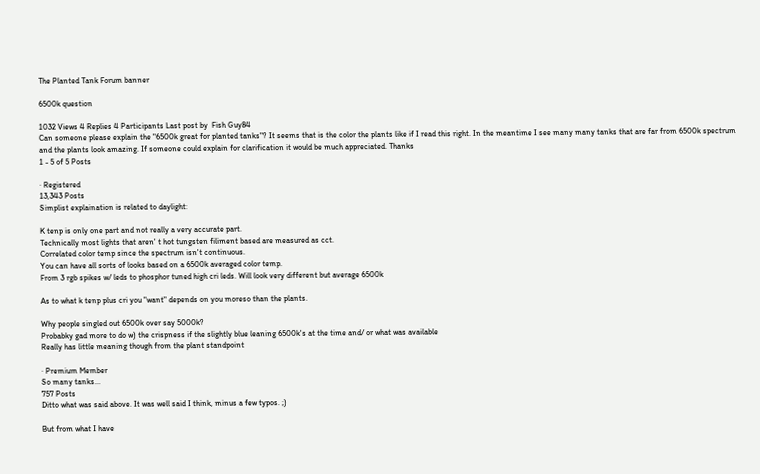The Planted Tank Forum banner

6500k question

1032 Views 4 Replies 4 Participants Last post by  Fish Guy84
Can someone please explain the "6500k great for planted tanks"? It seems that is the color the plants like if I read this right. In the meantime I see many many tanks that are far from 6500k spectrum and the plants look amazing. If someone could explain for clarification it would be much appreciated. Thanks
1 - 5 of 5 Posts

· Registered
13,343 Posts
Simplist explaination is related to daylight:

K tenp is only one part and not really a very accurate part.
Technically most lights that aren' t hot tungsten filiment based are measured as cct.
Correlated color temp since the spectrum isn't continuous.
You can have all sorts of looks based on a 6500k averaged color temp.
From 3 rgb spikes w/ leds to phosphor tuned high cri leds. Will look very different but average 6500k

As to what k tenp plus cri you "want" depends on you moreso than the plants.

Why people singled out 6500k over say 5000k?
Probabky gad more to do w) the crispness if the slightly blue leaning 6500k's at the time and/ or what was available
Really has little meaning though from the plant standpoint

· Premium Member
So many tanks...
757 Posts
Ditto what was said above. It was well said I think, minus a few typos. ;)

But from what I have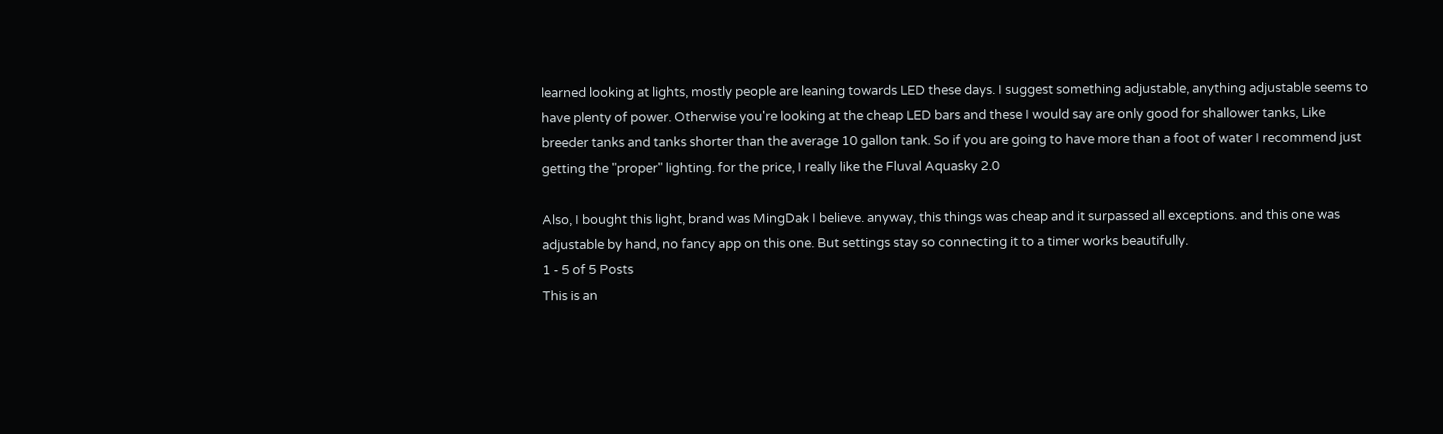learned looking at lights, mostly people are leaning towards LED these days. I suggest something adjustable, anything adjustable seems to have plenty of power. Otherwise you're looking at the cheap LED bars and these I would say are only good for shallower tanks, Like breeder tanks and tanks shorter than the average 10 gallon tank. So if you are going to have more than a foot of water I recommend just getting the "proper" lighting. for the price, I really like the Fluval Aquasky 2.0

Also, I bought this light, brand was MingDak I believe. anyway, this things was cheap and it surpassed all exceptions. and this one was adjustable by hand, no fancy app on this one. But settings stay so connecting it to a timer works beautifully.
1 - 5 of 5 Posts
This is an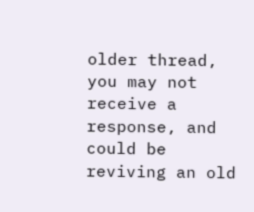older thread, you may not receive a response, and could be reviving an old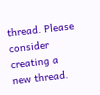thread. Please consider creating a new thread.